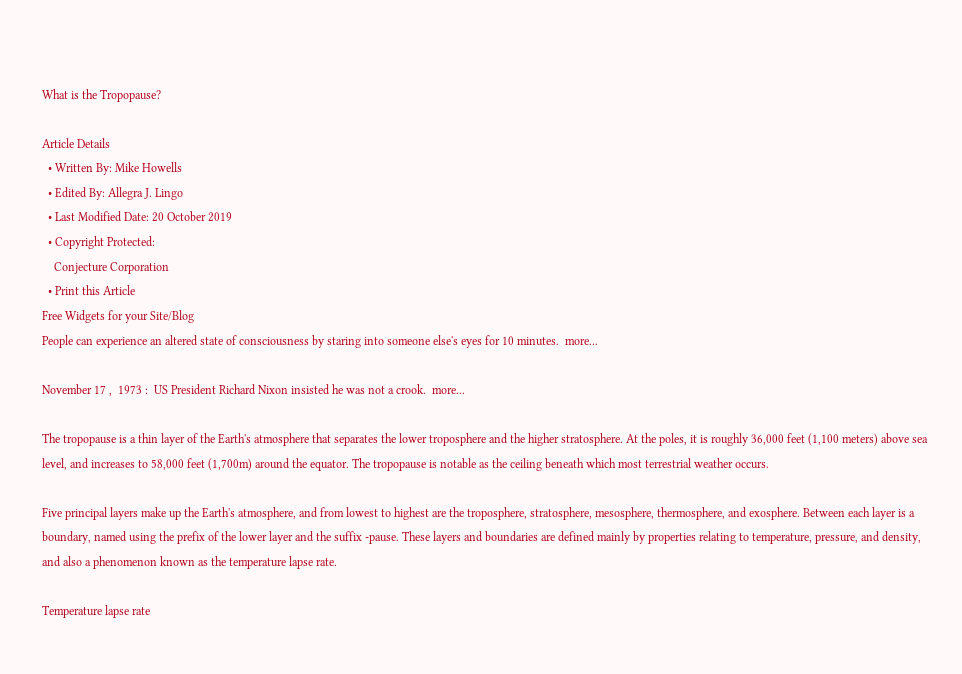What is the Tropopause?

Article Details
  • Written By: Mike Howells
  • Edited By: Allegra J. Lingo
  • Last Modified Date: 20 October 2019
  • Copyright Protected:
    Conjecture Corporation
  • Print this Article
Free Widgets for your Site/Blog
People can experience an altered state of consciousness by staring into someone else's eyes for 10 minutes.  more...

November 17 ,  1973 :  US President Richard Nixon insisted he was not a crook.  more...

The tropopause is a thin layer of the Earth's atmosphere that separates the lower troposphere and the higher stratosphere. At the poles, it is roughly 36,000 feet (1,100 meters) above sea level, and increases to 58,000 feet (1,700m) around the equator. The tropopause is notable as the ceiling beneath which most terrestrial weather occurs.

Five principal layers make up the Earth's atmosphere, and from lowest to highest are the troposphere, stratosphere, mesosphere, thermosphere, and exosphere. Between each layer is a boundary, named using the prefix of the lower layer and the suffix -pause. These layers and boundaries are defined mainly by properties relating to temperature, pressure, and density, and also a phenomenon known as the temperature lapse rate.

Temperature lapse rate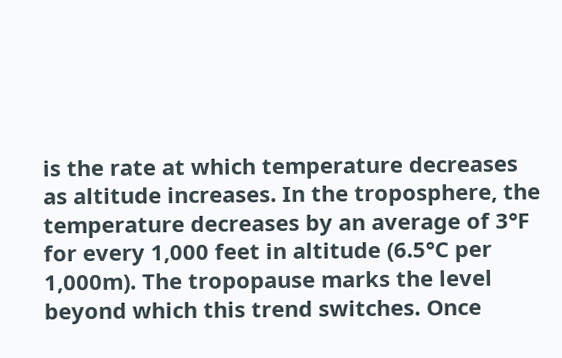is the rate at which temperature decreases as altitude increases. In the troposphere, the temperature decreases by an average of 3°F for every 1,000 feet in altitude (6.5°C per 1,000m). The tropopause marks the level beyond which this trend switches. Once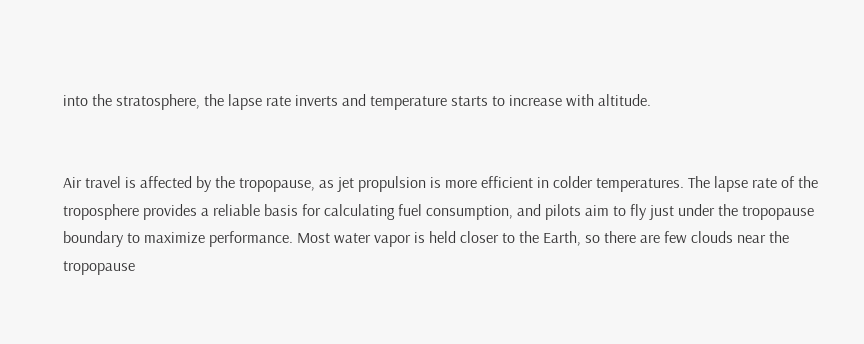into the stratosphere, the lapse rate inverts and temperature starts to increase with altitude.


Air travel is affected by the tropopause, as jet propulsion is more efficient in colder temperatures. The lapse rate of the troposphere provides a reliable basis for calculating fuel consumption, and pilots aim to fly just under the tropopause boundary to maximize performance. Most water vapor is held closer to the Earth, so there are few clouds near the tropopause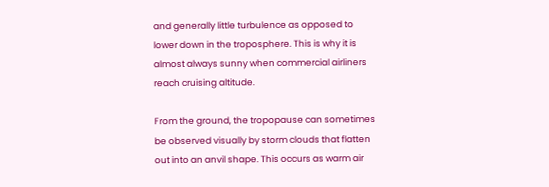and generally little turbulence as opposed to lower down in the troposphere. This is why it is almost always sunny when commercial airliners reach cruising altitude.

From the ground, the tropopause can sometimes be observed visually by storm clouds that flatten out into an anvil shape. This occurs as warm air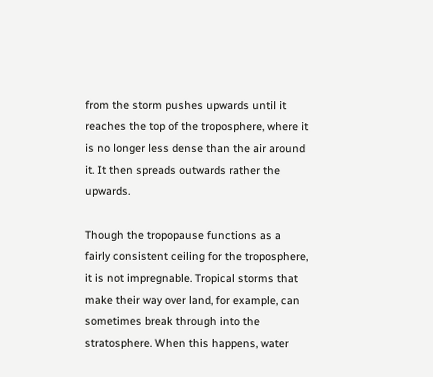from the storm pushes upwards until it reaches the top of the troposphere, where it is no longer less dense than the air around it. It then spreads outwards rather the upwards.

Though the tropopause functions as a fairly consistent ceiling for the troposphere, it is not impregnable. Tropical storms that make their way over land, for example, can sometimes break through into the stratosphere. When this happens, water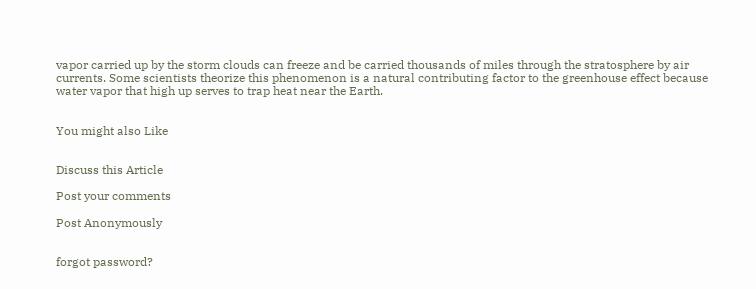vapor carried up by the storm clouds can freeze and be carried thousands of miles through the stratosphere by air currents. Some scientists theorize this phenomenon is a natural contributing factor to the greenhouse effect because water vapor that high up serves to trap heat near the Earth.


You might also Like


Discuss this Article

Post your comments

Post Anonymously


forgot password?